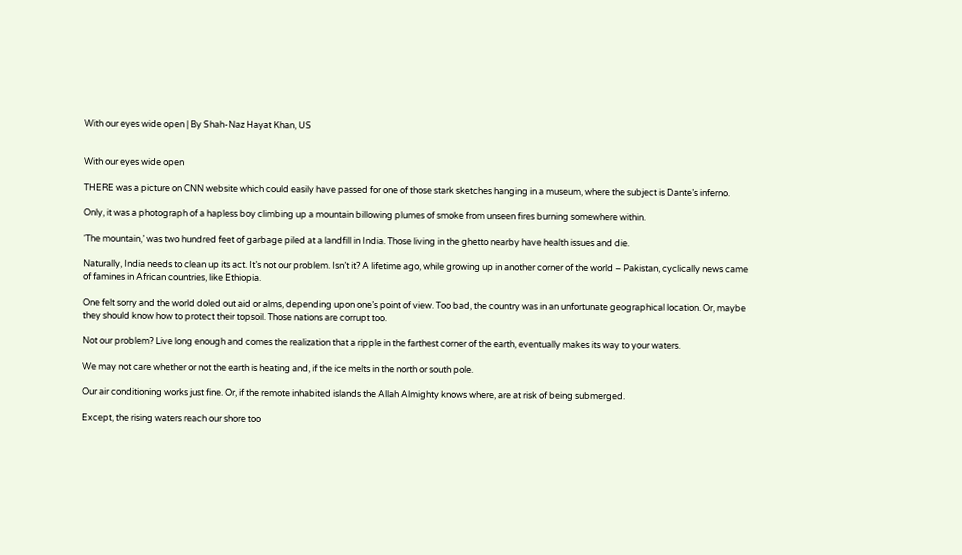With our eyes wide open | By Shah-Naz Hayat Khan, US


With our eyes wide open

THERE was a picture on CNN website which could easily have passed for one of those stark sketches hanging in a museum, where the subject is Dante’s inferno.

Only, it was a photograph of a hapless boy climbing up a mountain billowing plumes of smoke from unseen fires burning somewhere within.

‘The mountain,’ was two hundred feet of garbage piled at a landfill in India. Those living in the ghetto nearby have health issues and die.

Naturally, India needs to clean up its act. It’s not our problem. Isn’t it? A lifetime ago, while growing up in another corner of the world – Pakistan, cyclically news came of famines in African countries, like Ethiopia.

One felt sorry and the world doled out aid or alms, depending upon one’s point of view. Too bad, the country was in an unfortunate geographical location. Or, maybe they should know how to protect their topsoil. Those nations are corrupt too.

Not our problem? Live long enough and comes the realization that a ripple in the farthest corner of the earth, eventually makes its way to your waters.

We may not care whether or not the earth is heating and, if the ice melts in the north or south pole.

Our air conditioning works just fine. Or, if the remote inhabited islands the Allah Almighty knows where, are at risk of being submerged.

Except, the rising waters reach our shore too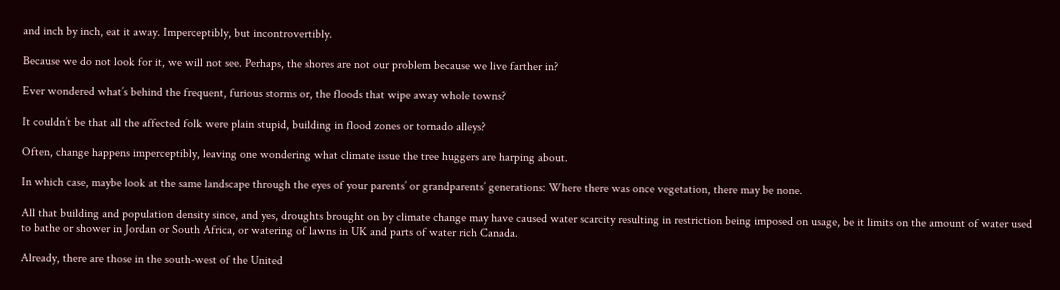and inch by inch, eat it away. Imperceptibly, but incontrovertibly.

Because we do not look for it, we will not see. Perhaps, the shores are not our problem because we live farther in?

Ever wondered what’s behind the frequent, furious storms or, the floods that wipe away whole towns?

It couldn’t be that all the affected folk were plain stupid, building in flood zones or tornado alleys?

Often, change happens imperceptibly, leaving one wondering what climate issue the tree huggers are harping about.

In which case, maybe look at the same landscape through the eyes of your parents’ or grandparents’ generations: Where there was once vegetation, there may be none.

All that building and population density since, and yes, droughts brought on by climate change may have caused water scarcity resulting in restriction being imposed on usage, be it limits on the amount of water used to bathe or shower in Jordan or South Africa, or watering of lawns in UK and parts of water rich Canada.

Already, there are those in the south-west of the United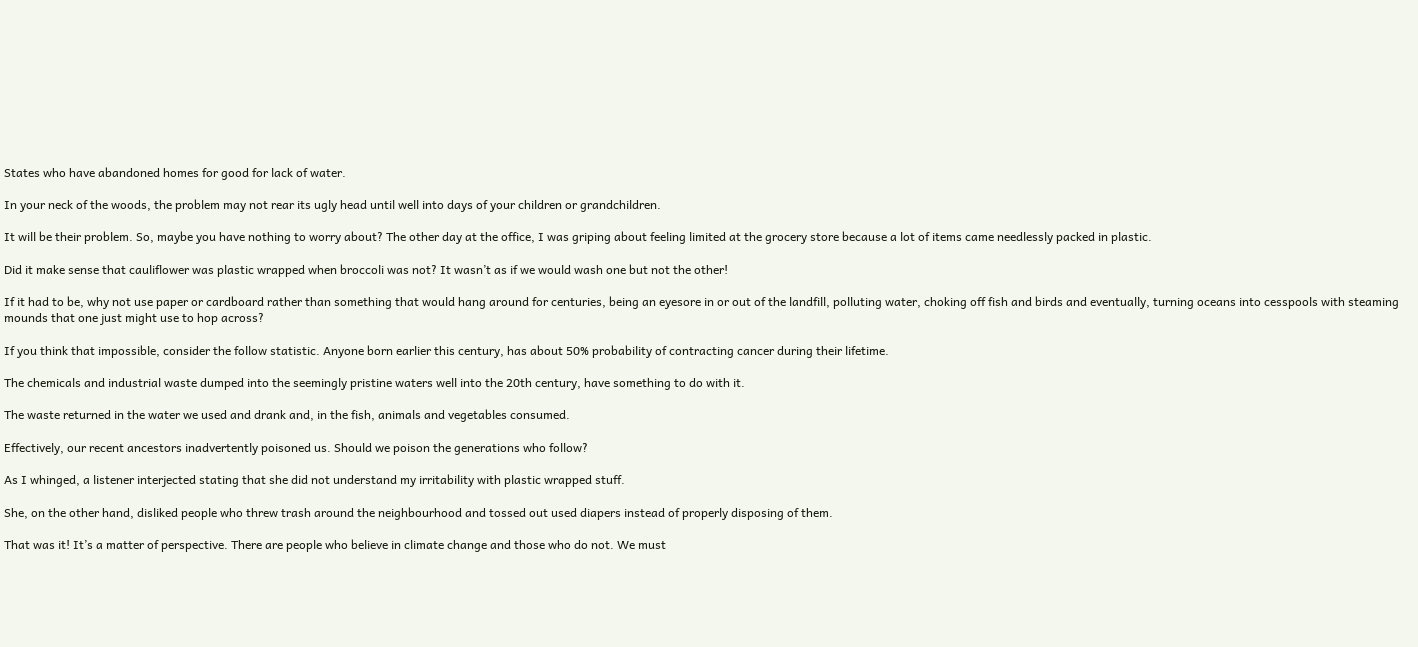States who have abandoned homes for good for lack of water.

In your neck of the woods, the problem may not rear its ugly head until well into days of your children or grandchildren.

It will be their problem. So, maybe you have nothing to worry about? The other day at the office, I was griping about feeling limited at the grocery store because a lot of items came needlessly packed in plastic.

Did it make sense that cauliflower was plastic wrapped when broccoli was not? It wasn’t as if we would wash one but not the other!

If it had to be, why not use paper or cardboard rather than something that would hang around for centuries, being an eyesore in or out of the landfill, polluting water, choking off fish and birds and eventually, turning oceans into cesspools with steaming mounds that one just might use to hop across?

If you think that impossible, consider the follow statistic. Anyone born earlier this century, has about 50% probability of contracting cancer during their lifetime.

The chemicals and industrial waste dumped into the seemingly pristine waters well into the 20th century, have something to do with it.

The waste returned in the water we used and drank and, in the fish, animals and vegetables consumed.

Effectively, our recent ancestors inadvertently poisoned us. Should we poison the generations who follow?

As I whinged, a listener interjected stating that she did not understand my irritability with plastic wrapped stuff.

She, on the other hand, disliked people who threw trash around the neighbourhood and tossed out used diapers instead of properly disposing of them.

That was it! It’s a matter of perspective. There are people who believe in climate change and those who do not. We must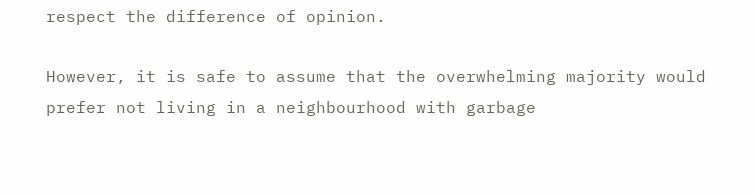respect the difference of opinion.

However, it is safe to assume that the overwhelming majority would prefer not living in a neighbourhood with garbage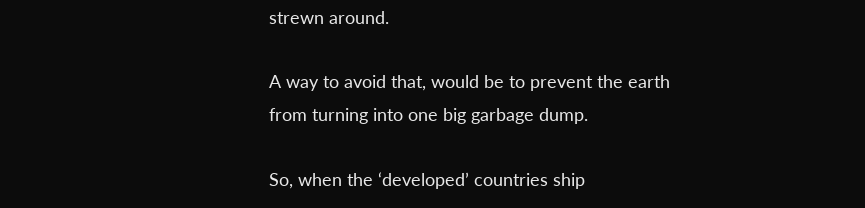strewn around.

A way to avoid that, would be to prevent the earth from turning into one big garbage dump.

So, when the ‘developed’ countries ship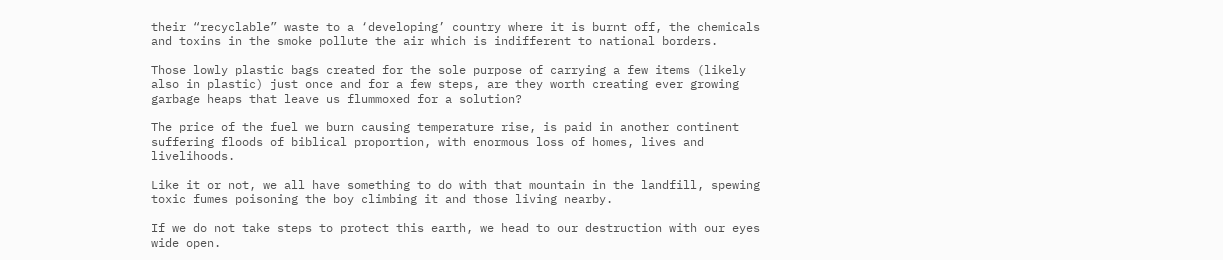their “recyclable” waste to a ‘developing’ country where it is burnt off, the chemicals and toxins in the smoke pollute the air which is indifferent to national borders.

Those lowly plastic bags created for the sole purpose of carrying a few items (likely also in plastic) just once and for a few steps, are they worth creating ever growing garbage heaps that leave us flummoxed for a solution?

The price of the fuel we burn causing temperature rise, is paid in another continent suffering floods of biblical proportion, with enormous loss of homes, lives and livelihoods.

Like it or not, we all have something to do with that mountain in the landfill, spewing toxic fumes poisoning the boy climbing it and those living nearby.

If we do not take steps to protect this earth, we head to our destruction with our eyes wide open.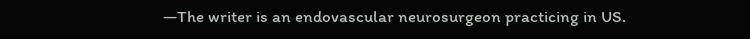—The writer is an endovascular neurosurgeon practicing in US.